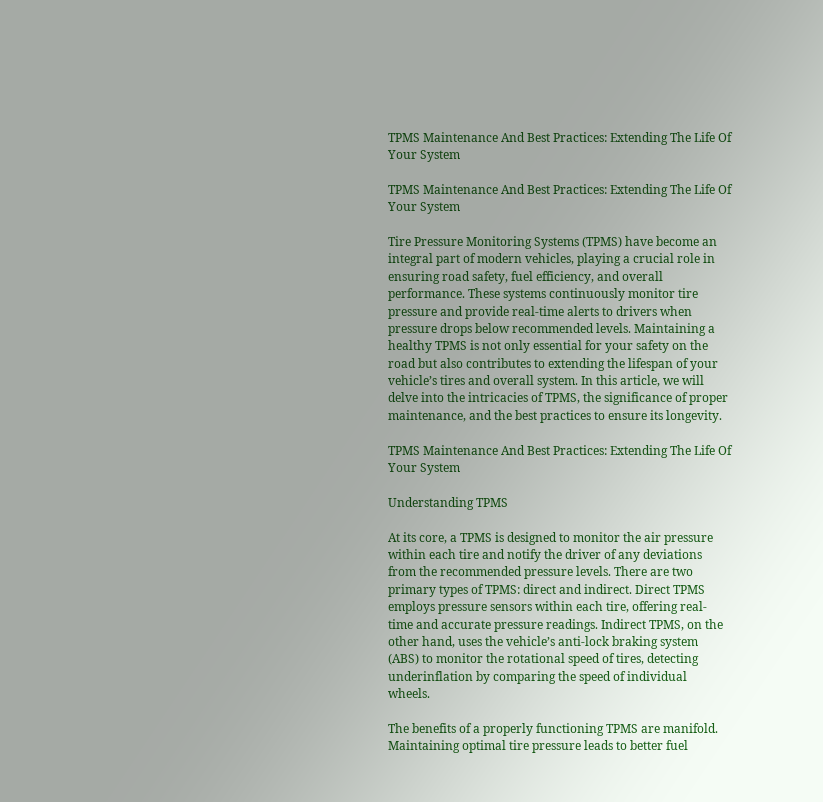TPMS Maintenance And Best Practices: Extending The Life Of Your System

TPMS Maintenance And Best Practices: Extending The Life Of Your System

Tire Pressure Monitoring Systems (TPMS) have become an integral part of modern vehicles, playing a crucial role in ensuring road safety, fuel efficiency, and overall performance. These systems continuously monitor tire pressure and provide real-time alerts to drivers when pressure drops below recommended levels. Maintaining a healthy TPMS is not only essential for your safety on the road but also contributes to extending the lifespan of your vehicle’s tires and overall system. In this article, we will delve into the intricacies of TPMS, the significance of proper maintenance, and the best practices to ensure its longevity.

TPMS Maintenance And Best Practices: Extending The Life Of Your System

Understanding TPMS

At its core, a TPMS is designed to monitor the air pressure within each tire and notify the driver of any deviations from the recommended pressure levels. There are two primary types of TPMS: direct and indirect. Direct TPMS employs pressure sensors within each tire, offering real-time and accurate pressure readings. Indirect TPMS, on the other hand, uses the vehicle’s anti-lock braking system (ABS) to monitor the rotational speed of tires, detecting underinflation by comparing the speed of individual wheels.

The benefits of a properly functioning TPMS are manifold. Maintaining optimal tire pressure leads to better fuel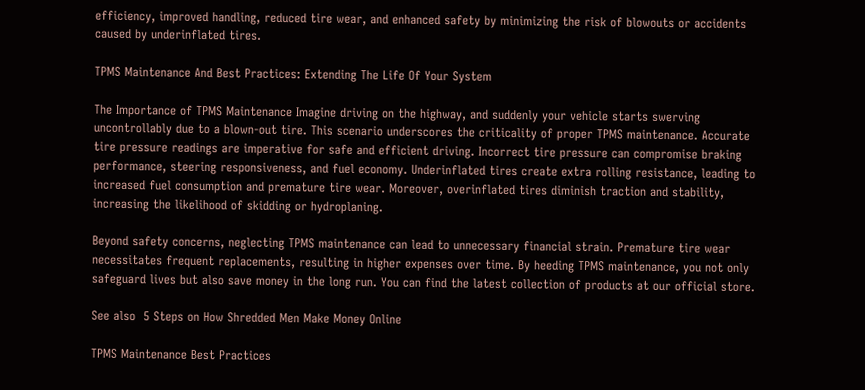efficiency, improved handling, reduced tire wear, and enhanced safety by minimizing the risk of blowouts or accidents caused by underinflated tires.

TPMS Maintenance And Best Practices: Extending The Life Of Your System

The Importance of TPMS Maintenance Imagine driving on the highway, and suddenly your vehicle starts swerving uncontrollably due to a blown-out tire. This scenario underscores the criticality of proper TPMS maintenance. Accurate tire pressure readings are imperative for safe and efficient driving. Incorrect tire pressure can compromise braking performance, steering responsiveness, and fuel economy. Underinflated tires create extra rolling resistance, leading to increased fuel consumption and premature tire wear. Moreover, overinflated tires diminish traction and stability, increasing the likelihood of skidding or hydroplaning.

Beyond safety concerns, neglecting TPMS maintenance can lead to unnecessary financial strain. Premature tire wear necessitates frequent replacements, resulting in higher expenses over time. By heeding TPMS maintenance, you not only safeguard lives but also save money in the long run. You can find the latest collection of products at our official store.

See also  5 Steps on How Shredded Men Make Money Online

TPMS Maintenance Best Practices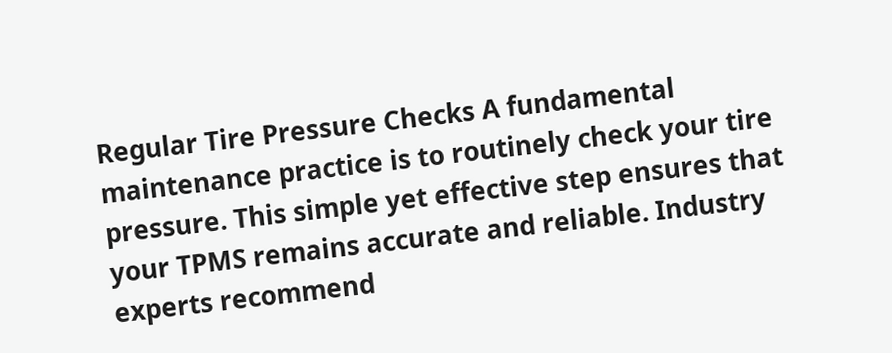Regular Tire Pressure Checks A fundamental maintenance practice is to routinely check your tire pressure. This simple yet effective step ensures that your TPMS remains accurate and reliable. Industry experts recommend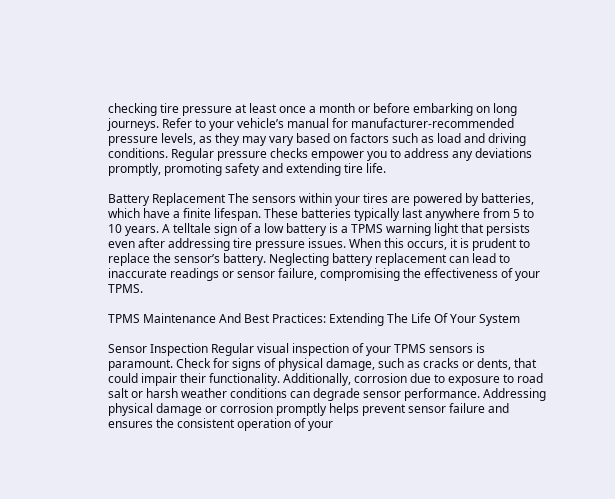checking tire pressure at least once a month or before embarking on long journeys. Refer to your vehicle’s manual for manufacturer-recommended pressure levels, as they may vary based on factors such as load and driving conditions. Regular pressure checks empower you to address any deviations promptly, promoting safety and extending tire life.

Battery Replacement The sensors within your tires are powered by batteries, which have a finite lifespan. These batteries typically last anywhere from 5 to 10 years. A telltale sign of a low battery is a TPMS warning light that persists even after addressing tire pressure issues. When this occurs, it is prudent to replace the sensor’s battery. Neglecting battery replacement can lead to inaccurate readings or sensor failure, compromising the effectiveness of your TPMS.

TPMS Maintenance And Best Practices: Extending The Life Of Your System

Sensor Inspection Regular visual inspection of your TPMS sensors is paramount. Check for signs of physical damage, such as cracks or dents, that could impair their functionality. Additionally, corrosion due to exposure to road salt or harsh weather conditions can degrade sensor performance. Addressing physical damage or corrosion promptly helps prevent sensor failure and ensures the consistent operation of your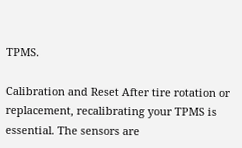TPMS.

Calibration and Reset After tire rotation or replacement, recalibrating your TPMS is essential. The sensors are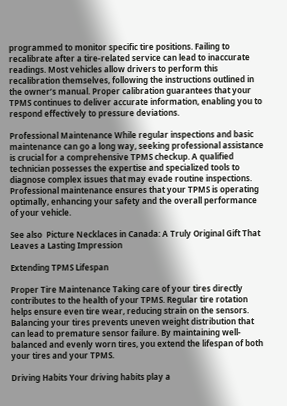programmed to monitor specific tire positions. Failing to recalibrate after a tire-related service can lead to inaccurate readings. Most vehicles allow drivers to perform this recalibration themselves, following the instructions outlined in the owner’s manual. Proper calibration guarantees that your TPMS continues to deliver accurate information, enabling you to respond effectively to pressure deviations.

Professional Maintenance While regular inspections and basic maintenance can go a long way, seeking professional assistance is crucial for a comprehensive TPMS checkup. A qualified technician possesses the expertise and specialized tools to diagnose complex issues that may evade routine inspections. Professional maintenance ensures that your TPMS is operating optimally, enhancing your safety and the overall performance of your vehicle.

See also  Picture Necklaces in Canada: A Truly Original Gift That Leaves a Lasting Impression

Extending TPMS Lifespan

Proper Tire Maintenance Taking care of your tires directly contributes to the health of your TPMS. Regular tire rotation helps ensure even tire wear, reducing strain on the sensors. Balancing your tires prevents uneven weight distribution that can lead to premature sensor failure. By maintaining well-balanced and evenly worn tires, you extend the lifespan of both your tires and your TPMS.

Driving Habits Your driving habits play a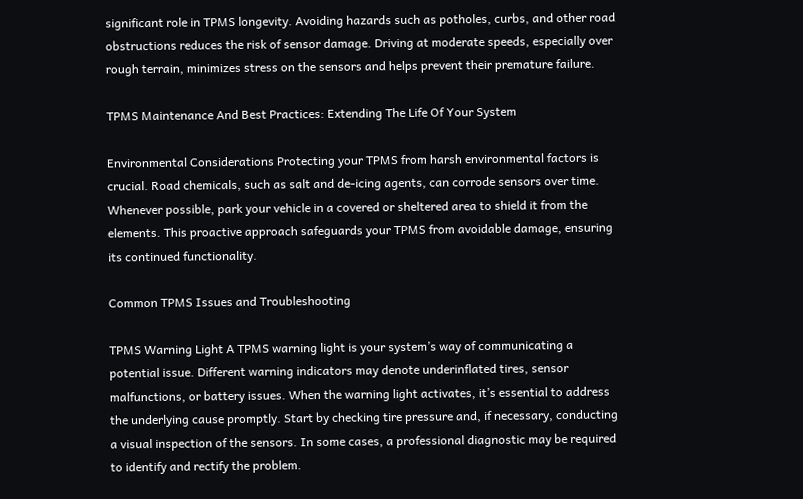significant role in TPMS longevity. Avoiding hazards such as potholes, curbs, and other road obstructions reduces the risk of sensor damage. Driving at moderate speeds, especially over rough terrain, minimizes stress on the sensors and helps prevent their premature failure.

TPMS Maintenance And Best Practices: Extending The Life Of Your System

Environmental Considerations Protecting your TPMS from harsh environmental factors is crucial. Road chemicals, such as salt and de-icing agents, can corrode sensors over time. Whenever possible, park your vehicle in a covered or sheltered area to shield it from the elements. This proactive approach safeguards your TPMS from avoidable damage, ensuring its continued functionality.

Common TPMS Issues and Troubleshooting

TPMS Warning Light A TPMS warning light is your system’s way of communicating a potential issue. Different warning indicators may denote underinflated tires, sensor malfunctions, or battery issues. When the warning light activates, it’s essential to address the underlying cause promptly. Start by checking tire pressure and, if necessary, conducting a visual inspection of the sensors. In some cases, a professional diagnostic may be required to identify and rectify the problem.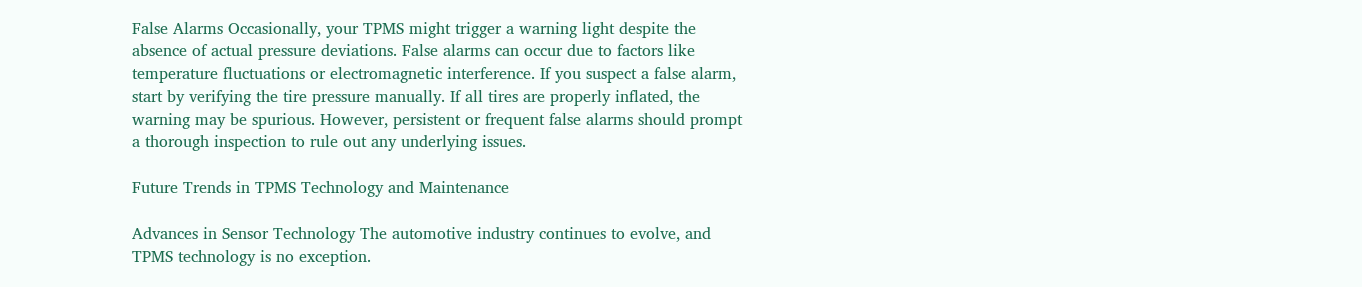False Alarms Occasionally, your TPMS might trigger a warning light despite the absence of actual pressure deviations. False alarms can occur due to factors like temperature fluctuations or electromagnetic interference. If you suspect a false alarm, start by verifying the tire pressure manually. If all tires are properly inflated, the warning may be spurious. However, persistent or frequent false alarms should prompt a thorough inspection to rule out any underlying issues.

Future Trends in TPMS Technology and Maintenance

Advances in Sensor Technology The automotive industry continues to evolve, and TPMS technology is no exception.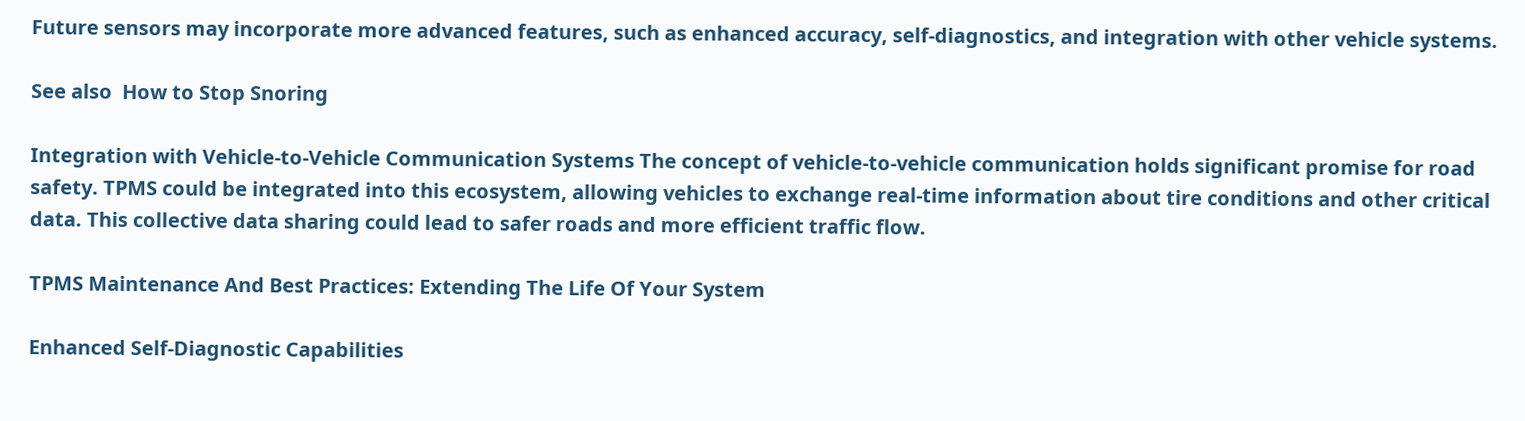Future sensors may incorporate more advanced features, such as enhanced accuracy, self-diagnostics, and integration with other vehicle systems.

See also  How to Stop Snoring

Integration with Vehicle-to-Vehicle Communication Systems The concept of vehicle-to-vehicle communication holds significant promise for road safety. TPMS could be integrated into this ecosystem, allowing vehicles to exchange real-time information about tire conditions and other critical data. This collective data sharing could lead to safer roads and more efficient traffic flow.

TPMS Maintenance And Best Practices: Extending The Life Of Your System

Enhanced Self-Diagnostic Capabilities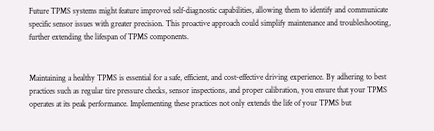Future TPMS systems might feature improved self-diagnostic capabilities, allowing them to identify and communicate specific sensor issues with greater precision. This proactive approach could simplify maintenance and troubleshooting, further extending the lifespan of TPMS components.


Maintaining a healthy TPMS is essential for a safe, efficient, and cost-effective driving experience. By adhering to best practices such as regular tire pressure checks, sensor inspections, and proper calibration, you ensure that your TPMS operates at its peak performance. Implementing these practices not only extends the life of your TPMS but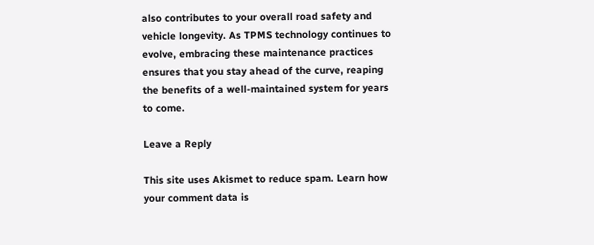also contributes to your overall road safety and vehicle longevity. As TPMS technology continues to evolve, embracing these maintenance practices ensures that you stay ahead of the curve, reaping the benefits of a well-maintained system for years to come.

Leave a Reply

This site uses Akismet to reduce spam. Learn how your comment data is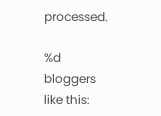processed.

%d bloggers like this: